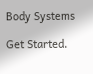Body Systems

Get Started.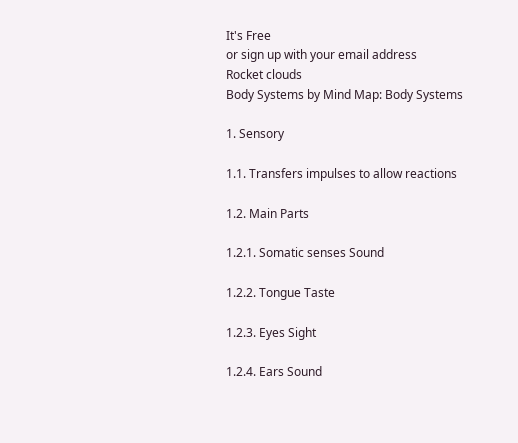It's Free
or sign up with your email address
Rocket clouds
Body Systems by Mind Map: Body Systems

1. Sensory

1.1. Transfers impulses to allow reactions

1.2. Main Parts

1.2.1. Somatic senses Sound

1.2.2. Tongue Taste

1.2.3. Eyes Sight

1.2.4. Ears Sound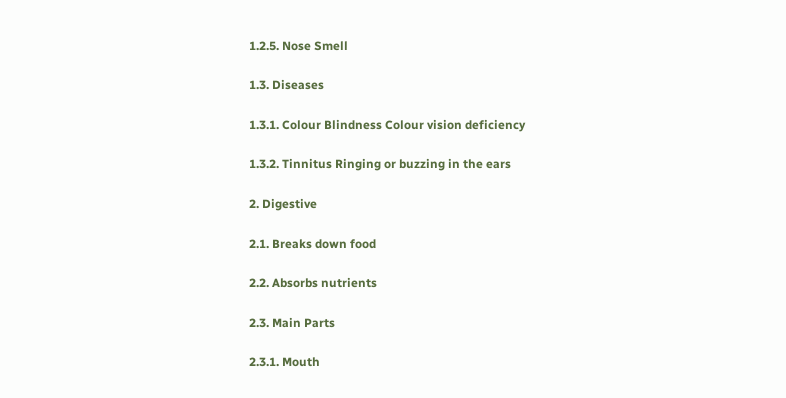1.2.5. Nose Smell

1.3. Diseases

1.3.1. Colour Blindness Colour vision deficiency

1.3.2. Tinnitus Ringing or buzzing in the ears

2. Digestive

2.1. Breaks down food

2.2. Absorbs nutrients

2.3. Main Parts

2.3.1. Mouth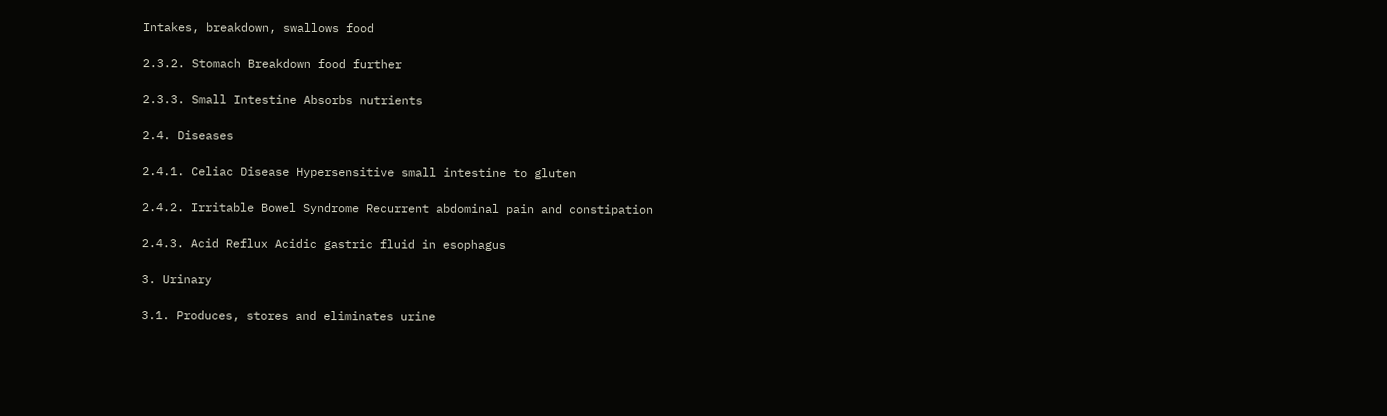Intakes, breakdown, swallows food

2.3.2. Stomach Breakdown food further

2.3.3. Small Intestine Absorbs nutrients

2.4. Diseases

2.4.1. Celiac Disease Hypersensitive small intestine to gluten

2.4.2. Irritable Bowel Syndrome Recurrent abdominal pain and constipation

2.4.3. Acid Reflux Acidic gastric fluid in esophagus

3. Urinary

3.1. Produces, stores and eliminates urine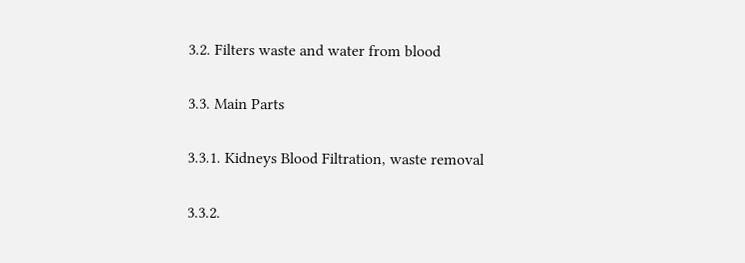3.2. Filters waste and water from blood

3.3. Main Parts

3.3.1. Kidneys Blood Filtration, waste removal

3.3.2.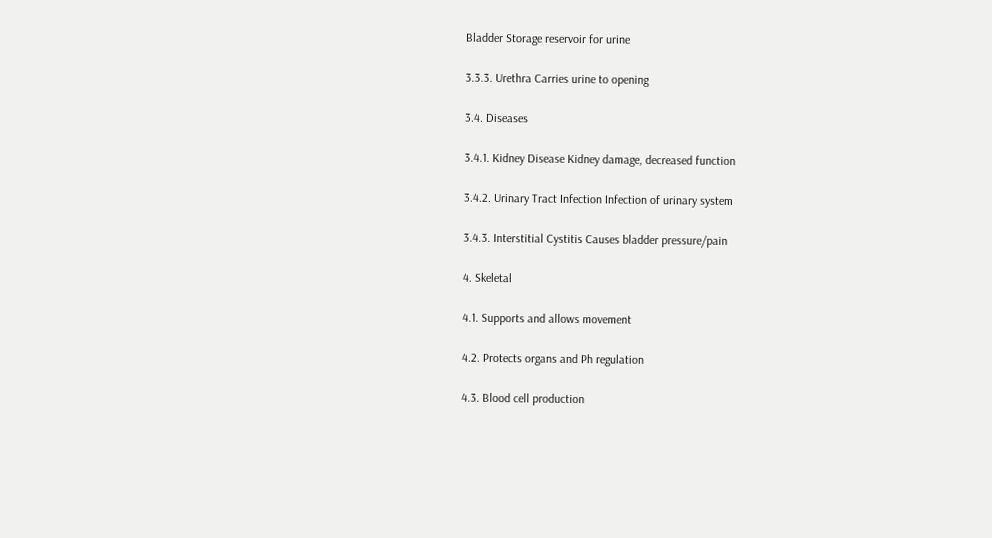Bladder Storage reservoir for urine

3.3.3. Urethra Carries urine to opening

3.4. Diseases

3.4.1. Kidney Disease Kidney damage, decreased function

3.4.2. Urinary Tract Infection Infection of urinary system

3.4.3. Interstitial Cystitis Causes bladder pressure/pain

4. Skeletal

4.1. Supports and allows movement

4.2. Protects organs and Ph regulation

4.3. Blood cell production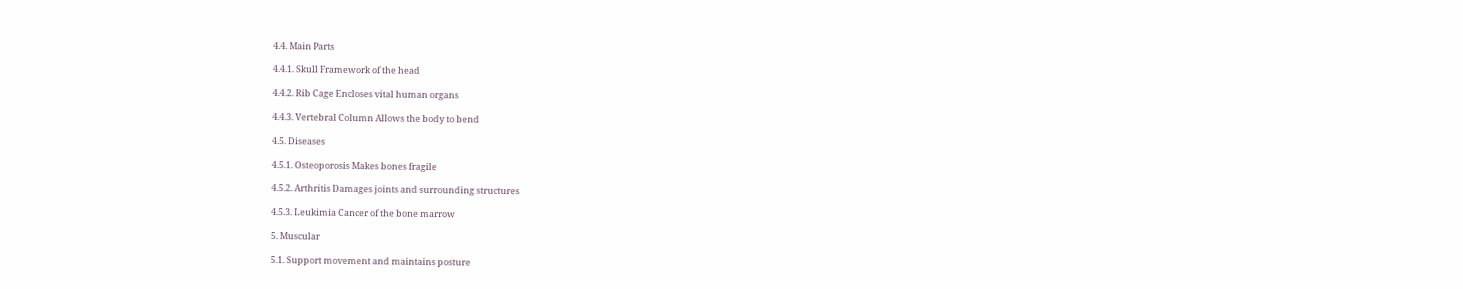4.4. Main Parts

4.4.1. Skull Framework of the head

4.4.2. Rib Cage Encloses vital human organs

4.4.3. Vertebral Column Allows the body to bend

4.5. Diseases

4.5.1. Osteoporosis Makes bones fragile

4.5.2. Arthritis Damages joints and surrounding structures

4.5.3. Leukimia Cancer of the bone marrow

5. Muscular

5.1. Support movement and maintains posture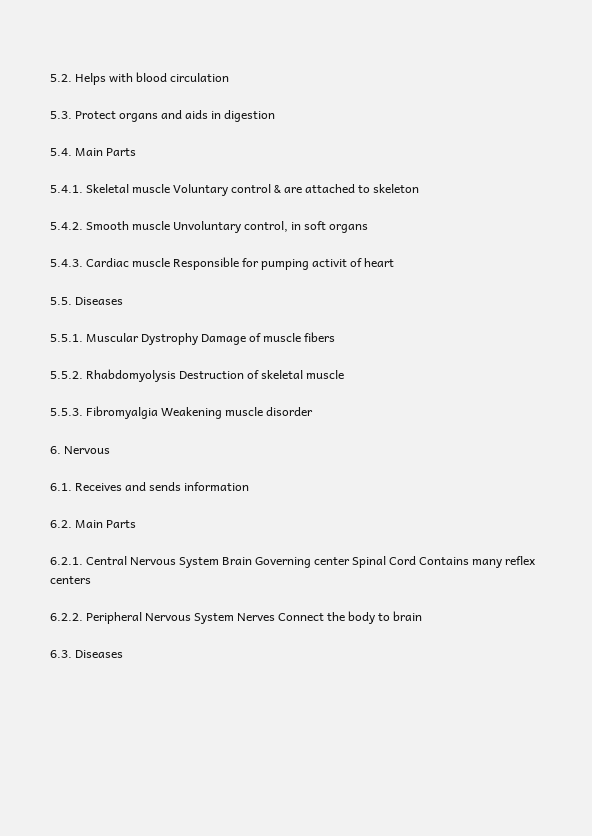5.2. Helps with blood circulation

5.3. Protect organs and aids in digestion

5.4. Main Parts

5.4.1. Skeletal muscle Voluntary control & are attached to skeleton

5.4.2. Smooth muscle Unvoluntary control, in soft organs

5.4.3. Cardiac muscle Responsible for pumping activit of heart

5.5. Diseases

5.5.1. Muscular Dystrophy Damage of muscle fibers

5.5.2. Rhabdomyolysis Destruction of skeletal muscle

5.5.3. Fibromyalgia Weakening muscle disorder

6. Nervous

6.1. Receives and sends information

6.2. Main Parts

6.2.1. Central Nervous System Brain Governing center Spinal Cord Contains many reflex centers

6.2.2. Peripheral Nervous System Nerves Connect the body to brain

6.3. Diseases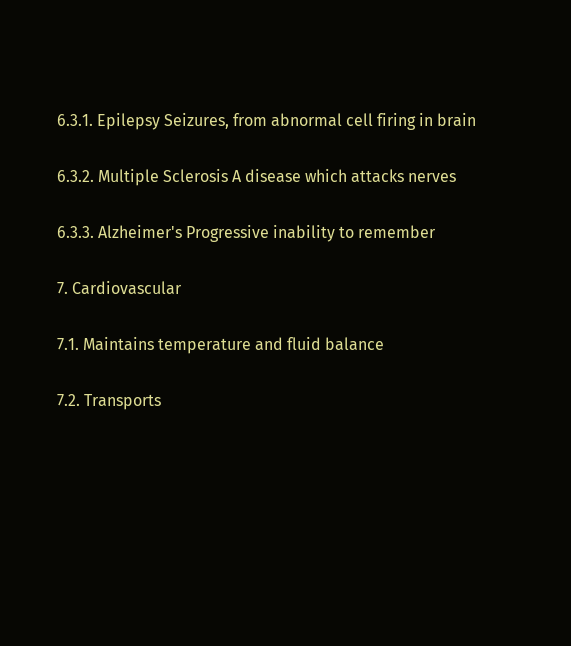6.3.1. Epilepsy Seizures, from abnormal cell firing in brain

6.3.2. Multiple Sclerosis A disease which attacks nerves

6.3.3. Alzheimer's Progressive inability to remember

7. Cardiovascular

7.1. Maintains temperature and fluid balance

7.2. Transports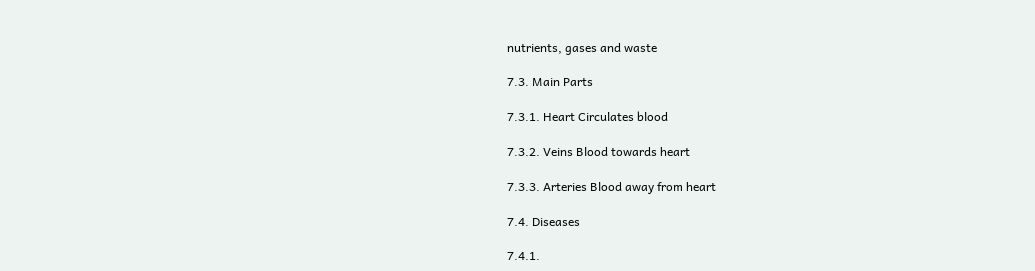nutrients, gases and waste

7.3. Main Parts

7.3.1. Heart Circulates blood

7.3.2. Veins Blood towards heart

7.3.3. Arteries Blood away from heart

7.4. Diseases

7.4.1.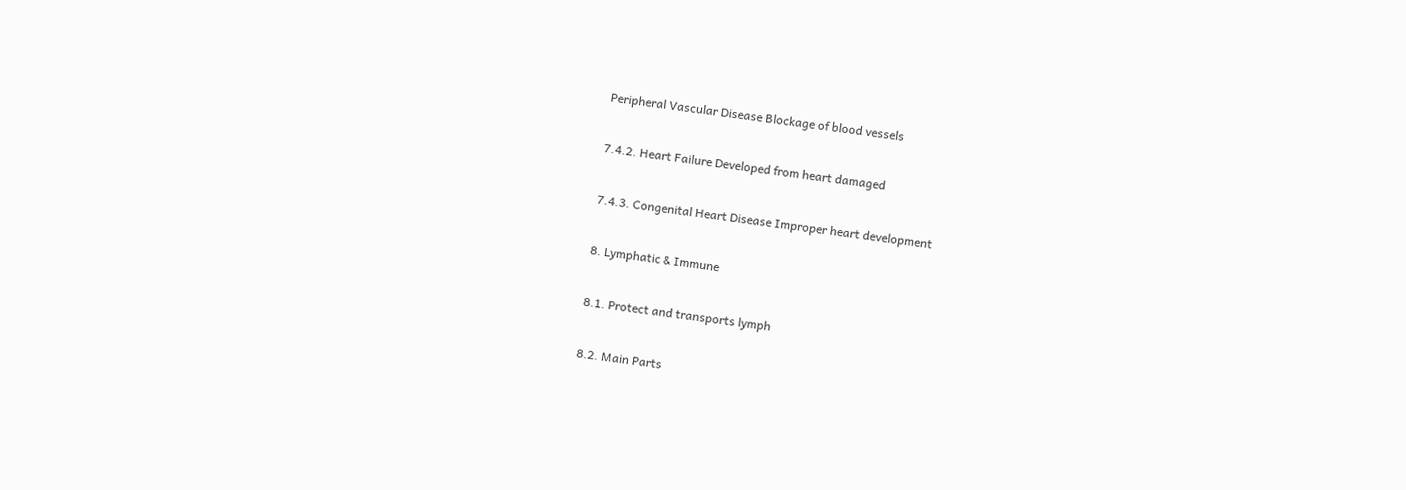Peripheral Vascular Disease Blockage of blood vessels

7.4.2. Heart Failure Developed from heart damaged

7.4.3. Congenital Heart Disease Improper heart development

8. Lymphatic & Immune

8.1. Protect and transports lymph

8.2. Main Parts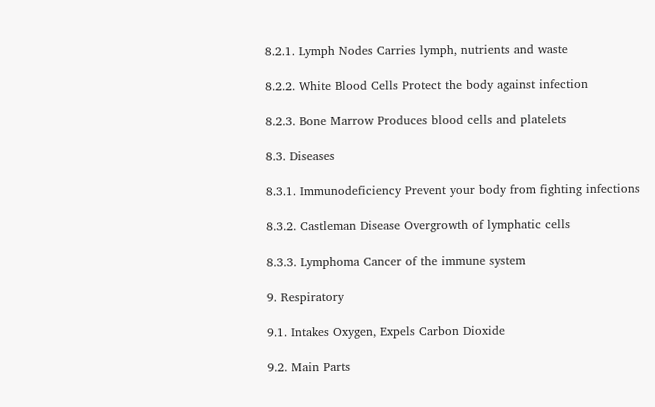8.2.1. Lymph Nodes Carries lymph, nutrients and waste

8.2.2. White Blood Cells Protect the body against infection

8.2.3. Bone Marrow Produces blood cells and platelets

8.3. Diseases

8.3.1. Immunodeficiency Prevent your body from fighting infections

8.3.2. Castleman Disease Overgrowth of lymphatic cells

8.3.3. Lymphoma Cancer of the immune system

9. Respiratory

9.1. Intakes Oxygen, Expels Carbon Dioxide

9.2. Main Parts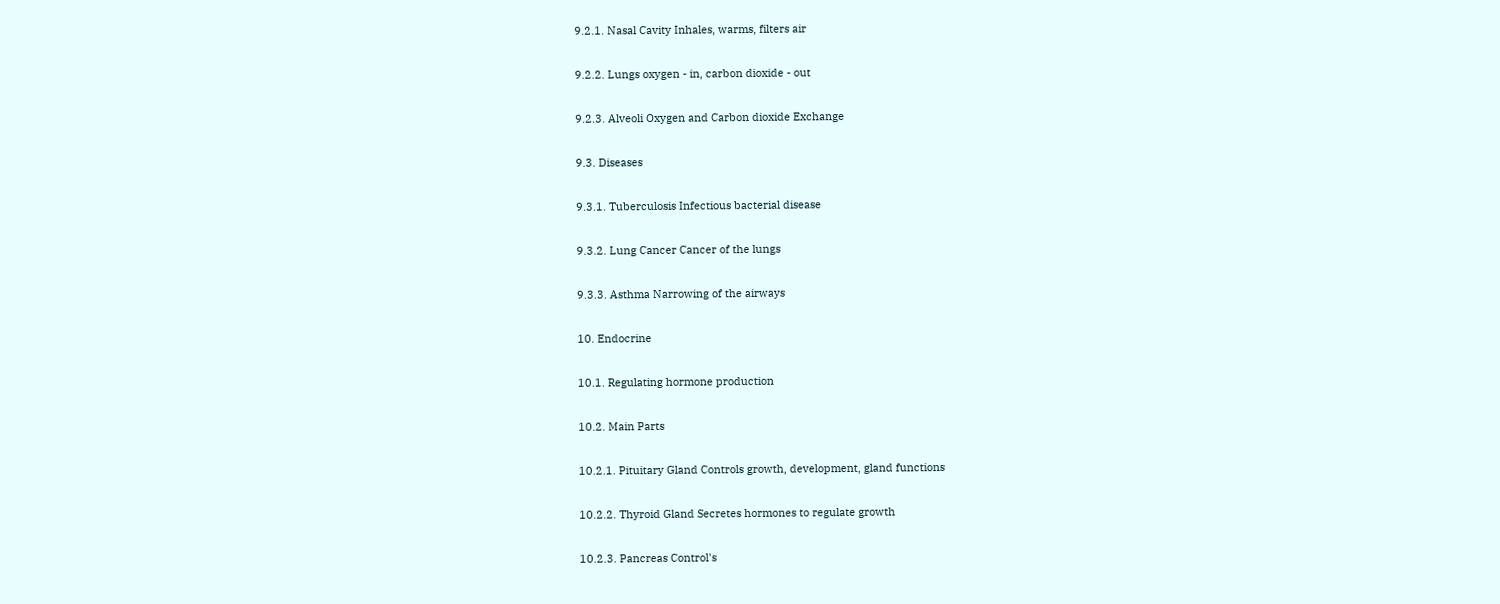9.2.1. Nasal Cavity Inhales, warms, filters air

9.2.2. Lungs oxygen - in, carbon dioxide - out

9.2.3. Alveoli Oxygen and Carbon dioxide Exchange

9.3. Diseases

9.3.1. Tuberculosis Infectious bacterial disease

9.3.2. Lung Cancer Cancer of the lungs

9.3.3. Asthma Narrowing of the airways

10. Endocrine

10.1. Regulating hormone production

10.2. Main Parts

10.2.1. Pituitary Gland Controls growth, development, gland functions

10.2.2. Thyroid Gland Secretes hormones to regulate growth

10.2.3. Pancreas Control's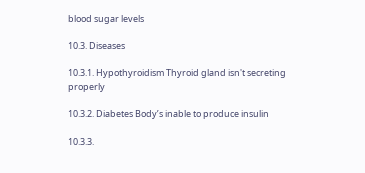blood sugar levels

10.3. Diseases

10.3.1. Hypothyroidism Thyroid gland isn't secreting properly

10.3.2. Diabetes Body’s inable to produce insulin

10.3.3.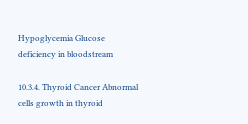Hypoglycemia Glucose deficiency in bloodstream

10.3.4. Thyroid Cancer Abnormal cells growth in thyroid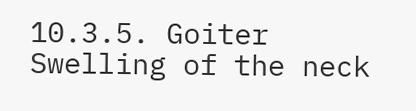10.3.5. Goiter Swelling of the neck